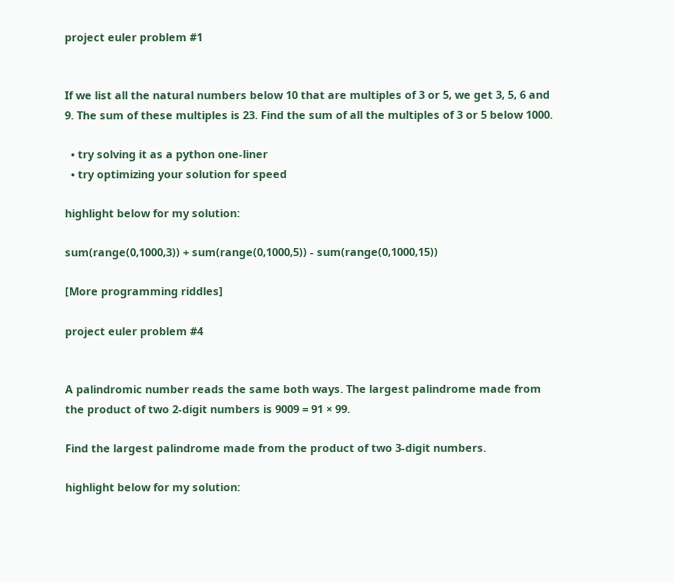project euler problem #1


If we list all the natural numbers below 10 that are multiples of 3 or 5, we get 3, 5, 6 and 9. The sum of these multiples is 23. Find the sum of all the multiples of 3 or 5 below 1000.

  • try solving it as a python one-liner
  • try optimizing your solution for speed

highlight below for my solution:

sum(range(0,1000,3)) + sum(range(0,1000,5)) - sum(range(0,1000,15))

[More programming riddles]

project euler problem #4


A palindromic number reads the same both ways. The largest palindrome made from the product of two 2-digit numbers is 9009 = 91 × 99.

Find the largest palindrome made from the product of two 3-digit numbers.

highlight below for my solution: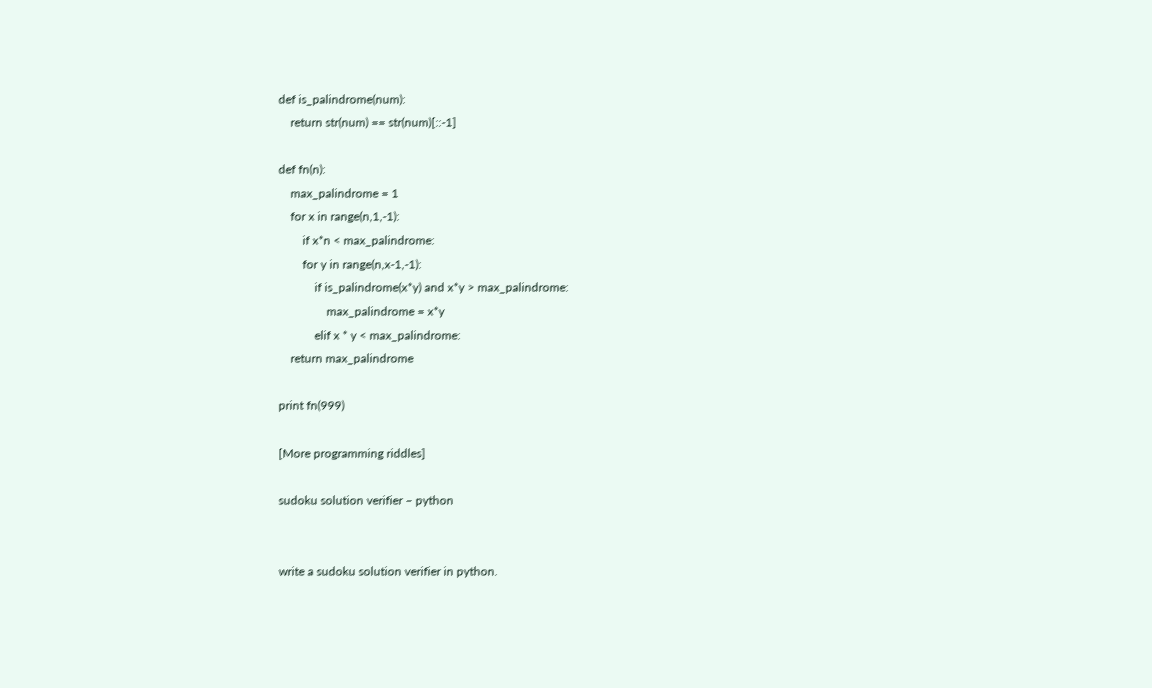def is_palindrome(num):
    return str(num) == str(num)[::-1]

def fn(n):
    max_palindrome = 1
    for x in range(n,1,-1):
        if x*n < max_palindrome:
        for y in range(n,x-1,-1):
            if is_palindrome(x*y) and x*y > max_palindrome:
                max_palindrome = x*y
            elif x * y < max_palindrome:
    return max_palindrome

print fn(999)

[More programming riddles]

sudoku solution verifier – python


write a sudoku solution verifier in python.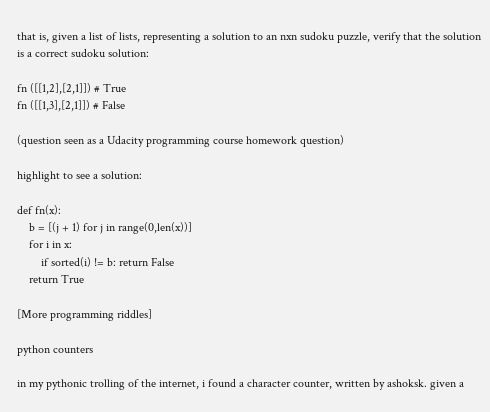that is, given a list of lists, representing a solution to an nxn sudoku puzzle, verify that the solution is a correct sudoku solution:

fn ([[1,2],[2,1]]) # True
fn ([[1,3],[2,1]]) # False

(question seen as a Udacity programming course homework question)

highlight to see a solution:

def fn(x):
    b = [(j + 1) for j in range(0,len(x))]
    for i in x:
        if sorted(i) != b: return False
    return True

[More programming riddles]

python counters

in my pythonic trolling of the internet, i found a character counter, written by ashoksk. given a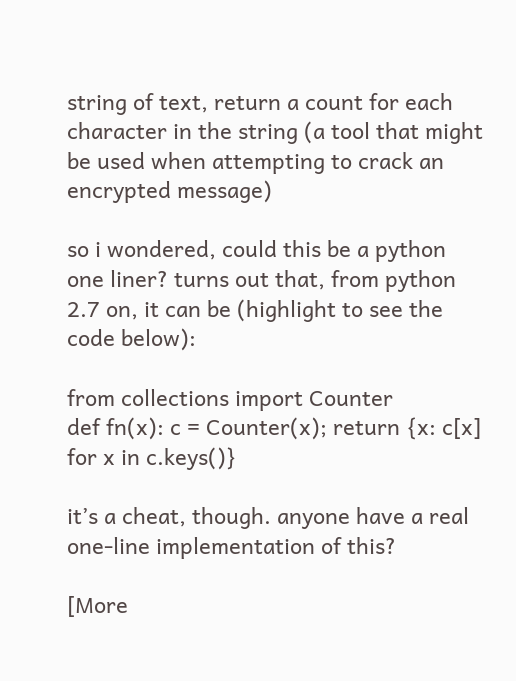string of text, return a count for each character in the string (a tool that might be used when attempting to crack an encrypted message)

so i wondered, could this be a python one liner? turns out that, from python 2.7 on, it can be (highlight to see the code below):

from collections import Counter
def fn(x): c = Counter(x); return {x: c[x] for x in c.keys()}

it’s a cheat, though. anyone have a real one-line implementation of this?

[More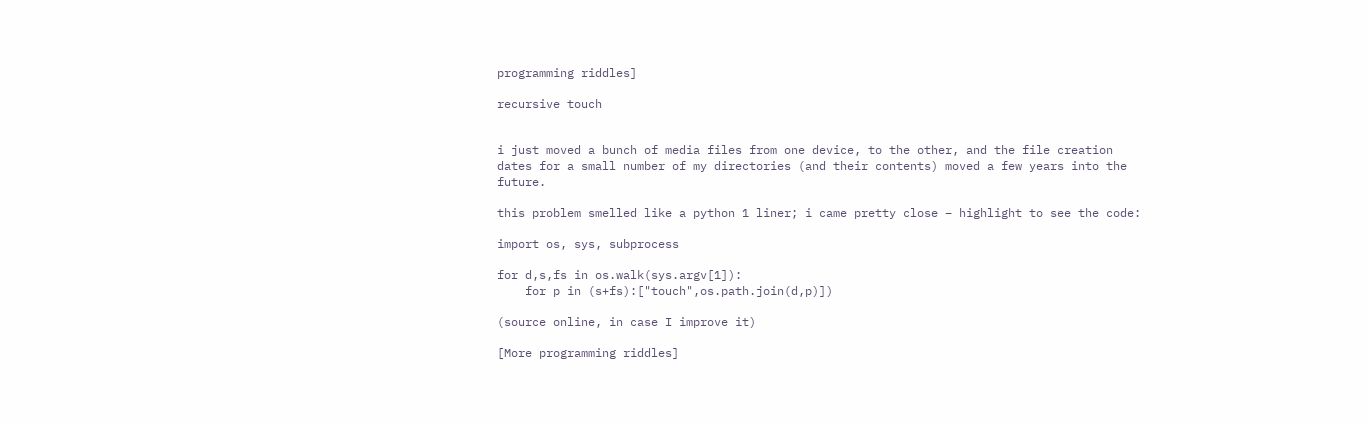programming riddles]

recursive touch


i just moved a bunch of media files from one device, to the other, and the file creation dates for a small number of my directories (and their contents) moved a few years into the future.

this problem smelled like a python 1 liner; i came pretty close – highlight to see the code:

import os, sys, subprocess

for d,s,fs in os.walk(sys.argv[1]):
    for p in (s+fs):["touch",os.path.join(d,p)])

(source online, in case I improve it)

[More programming riddles]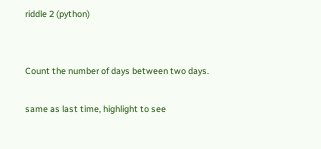riddle 2 (python)


Count the number of days between two days.

same as last time, highlight to see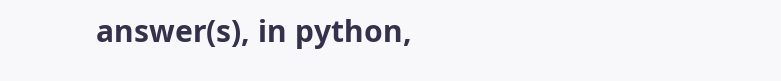answer(s), in python,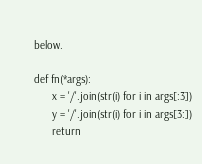below.

def fn(*args):
      x = '/'.join(str(i) for i in args[:3])
      y = '/'.join(str(i) for i in args[3:])
      return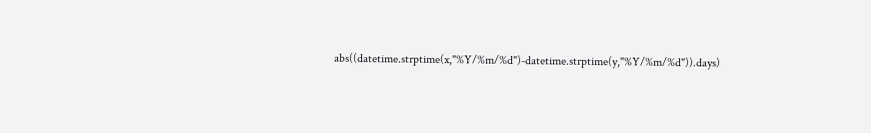abs((datetime.strptime(x,"%Y/%m/%d")-datetime.strptime(y,"%Y/%m/%d")).days)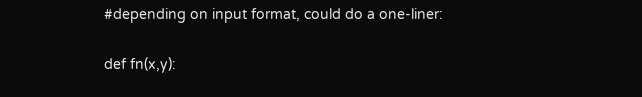#depending on input format, could do a one-liner:

def fn(x,y):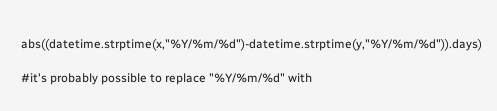abs((datetime.strptime(x,"%Y/%m/%d")-datetime.strptime(y,"%Y/%m/%d")).days)

#it's probably possible to replace "%Y/%m/%d" with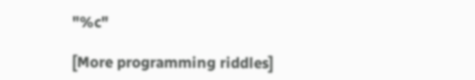"%c"

[More programming riddles]